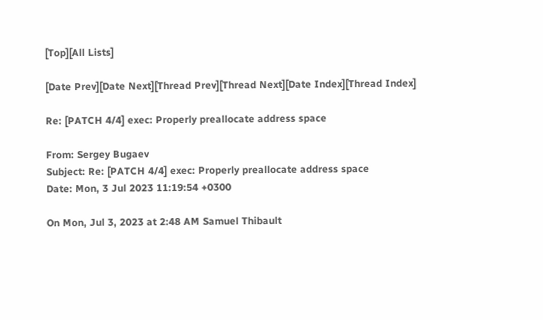[Top][All Lists]

[Date Prev][Date Next][Thread Prev][Thread Next][Date Index][Thread Index]

Re: [PATCH 4/4] exec: Properly preallocate address space

From: Sergey Bugaev
Subject: Re: [PATCH 4/4] exec: Properly preallocate address space
Date: Mon, 3 Jul 2023 11:19:54 +0300

On Mon, Jul 3, 2023 at 2:48 AM Samuel Thibault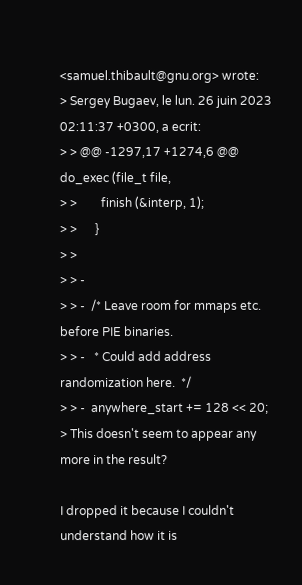<samuel.thibault@gnu.org> wrote:
> Sergey Bugaev, le lun. 26 juin 2023 02:11:37 +0300, a ecrit:
> > @@ -1297,17 +1274,6 @@ do_exec (file_t file,
> >        finish (&interp, 1);
> >      }
> >
> > -
> > -  /* Leave room for mmaps etc. before PIE binaries.
> > -   * Could add address randomization here.  */
> > -  anywhere_start += 128 << 20;
> This doesn't seem to appear any more in the result?

I dropped it because I couldn't understand how it is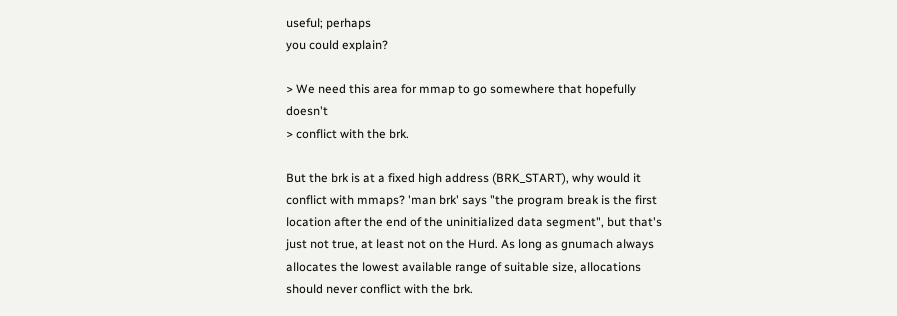useful; perhaps
you could explain?

> We need this area for mmap to go somewhere that hopefully doesn't
> conflict with the brk.

But the brk is at a fixed high address (BRK_START), why would it
conflict with mmaps? 'man brk' says "the program break is the first
location after the end of the uninitialized data segment", but that's
just not true, at least not on the Hurd. As long as gnumach always
allocates the lowest available range of suitable size, allocations
should never conflict with the brk.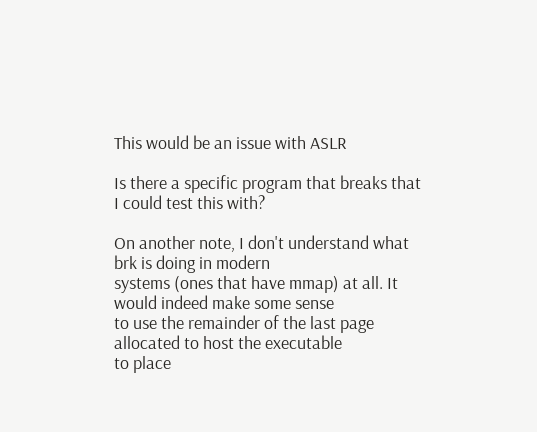This would be an issue with ASLR

Is there a specific program that breaks that I could test this with?

On another note, I don't understand what brk is doing in modern
systems (ones that have mmap) at all. It would indeed make some sense
to use the remainder of the last page allocated to host the executable
to place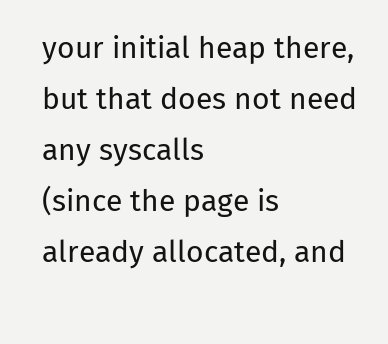your initial heap there, but that does not need any syscalls
(since the page is already allocated, and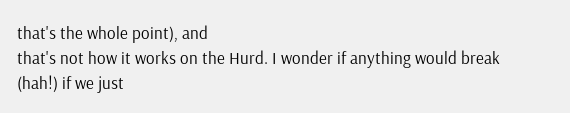that's the whole point), and
that's not how it works on the Hurd. I wonder if anything would break
(hah!) if we just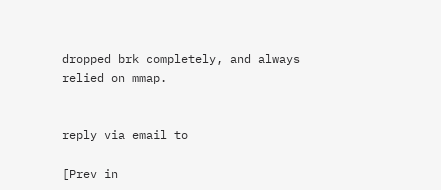dropped brk completely, and always relied on mmap.


reply via email to

[Prev in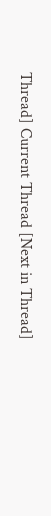Thread] Current Thread [Next in Thread]